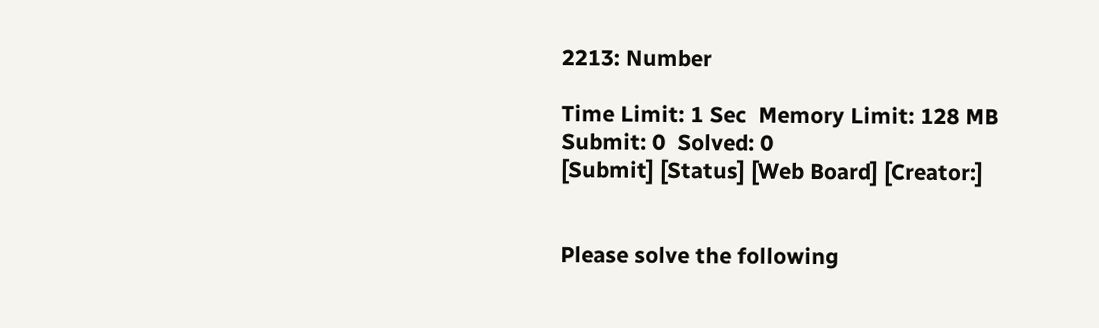2213: Number

Time Limit: 1 Sec  Memory Limit: 128 MB
Submit: 0  Solved: 0
[Submit] [Status] [Web Board] [Creator:]


Please solve the following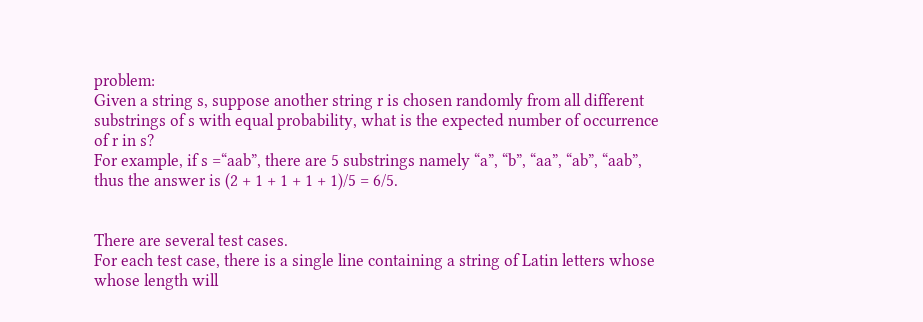problem:
Given a string s, suppose another string r is chosen randomly from all different substrings of s with equal probability, what is the expected number of occurrence of r in s?
For example, if s =“aab”, there are 5 substrings namely “a”, “b”, “aa”, “ab”, “aab”, thus the answer is (2 + 1 + 1 + 1 + 1)/5 = 6/5.


There are several test cases.
For each test case, there is a single line containing a string of Latin letters whose whose length will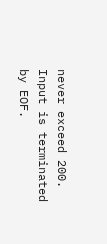never exceed 200.
Input is terminated by EOF.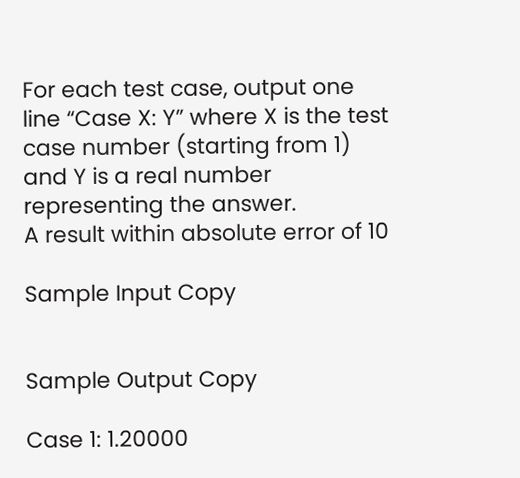For each test case, output one line “Case X: Y” where X is the test case number (starting from 1) and Y is a real number representing the answer.
A result within absolute error of 10

Sample Input Copy


Sample Output Copy

Case 1: 1.20000